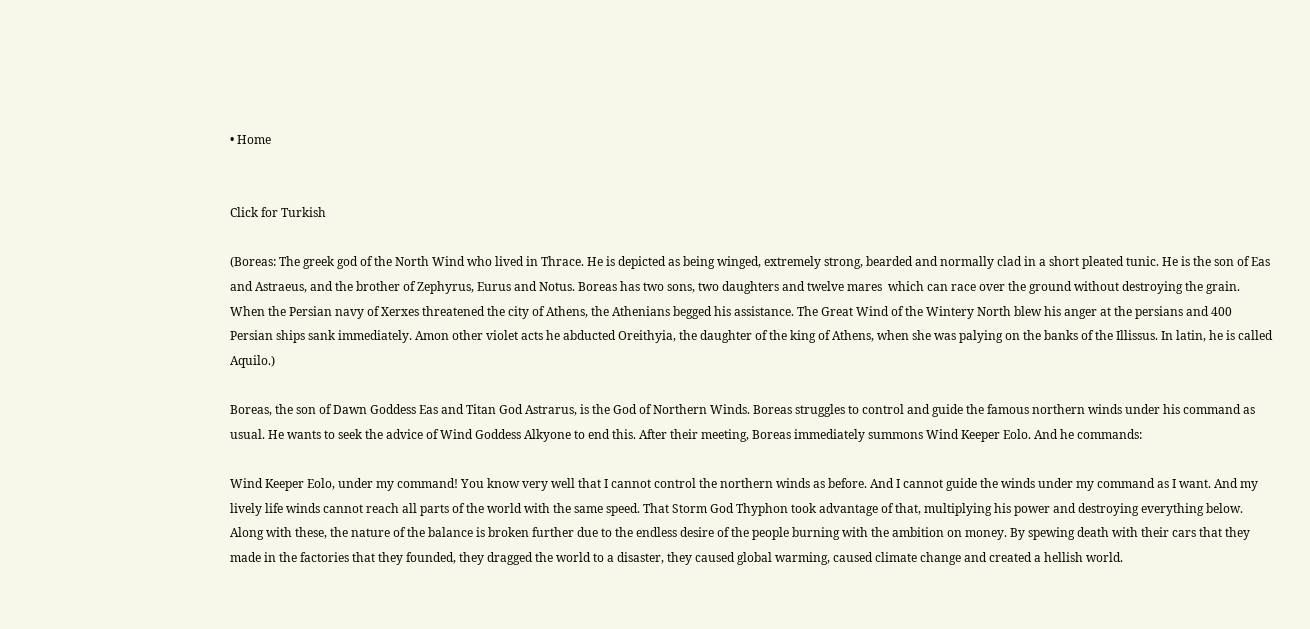• Home


Click for Turkish

(Boreas: The greek god of the North Wind who lived in Thrace. He is depicted as being winged, extremely strong, bearded and normally clad in a short pleated tunic. He is the son of Eas and Astraeus, and the brother of Zephyrus, Eurus and Notus. Boreas has two sons, two daughters and twelve mares  which can race over the ground without destroying the grain. When the Persian navy of Xerxes threatened the city of Athens, the Athenians begged his assistance. The Great Wind of the Wintery North blew his anger at the persians and 400 Persian ships sank immediately. Amon other violet acts he abducted Oreithyia, the daughter of the king of Athens, when she was palying on the banks of the Illissus. In latin, he is called Aquilo.)

Boreas, the son of Dawn Goddess Eas and Titan God Astrarus, is the God of Northern Winds. Boreas struggles to control and guide the famous northern winds under his command as usual. He wants to seek the advice of Wind Goddess Alkyone to end this. After their meeting, Boreas immediately summons Wind Keeper Eolo. And he commands:

Wind Keeper Eolo, under my command! You know very well that I cannot control the northern winds as before. And I cannot guide the winds under my command as I want. And my lively life winds cannot reach all parts of the world with the same speed. That Storm God Thyphon took advantage of that, multiplying his power and destroying everything below. Along with these, the nature of the balance is broken further due to the endless desire of the people burning with the ambition on money. By spewing death with their cars that they made in the factories that they founded, they dragged the world to a disaster, they caused global warming, caused climate change and created a hellish world.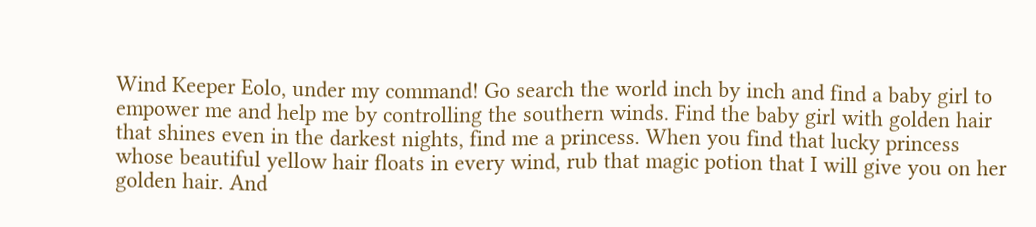Wind Keeper Eolo, under my command! Go search the world inch by inch and find a baby girl to empower me and help me by controlling the southern winds. Find the baby girl with golden hair that shines even in the darkest nights, find me a princess. When you find that lucky princess whose beautiful yellow hair floats in every wind, rub that magic potion that I will give you on her golden hair. And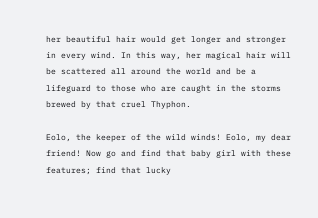her beautiful hair would get longer and stronger in every wind. In this way, her magical hair will be scattered all around the world and be a lifeguard to those who are caught in the storms brewed by that cruel Thyphon.

Eolo, the keeper of the wild winds! Eolo, my dear friend! Now go and find that baby girl with these features; find that lucky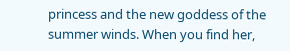princess and the new goddess of the summer winds. When you find her,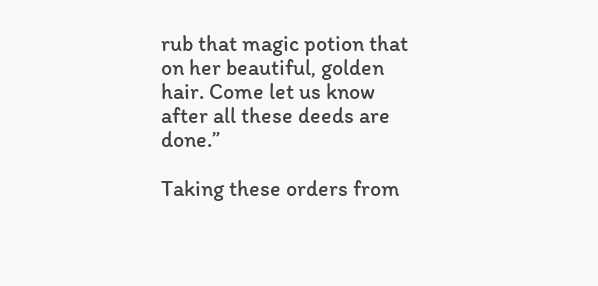rub that magic potion that on her beautiful, golden hair. Come let us know after all these deeds are done.”

Taking these orders from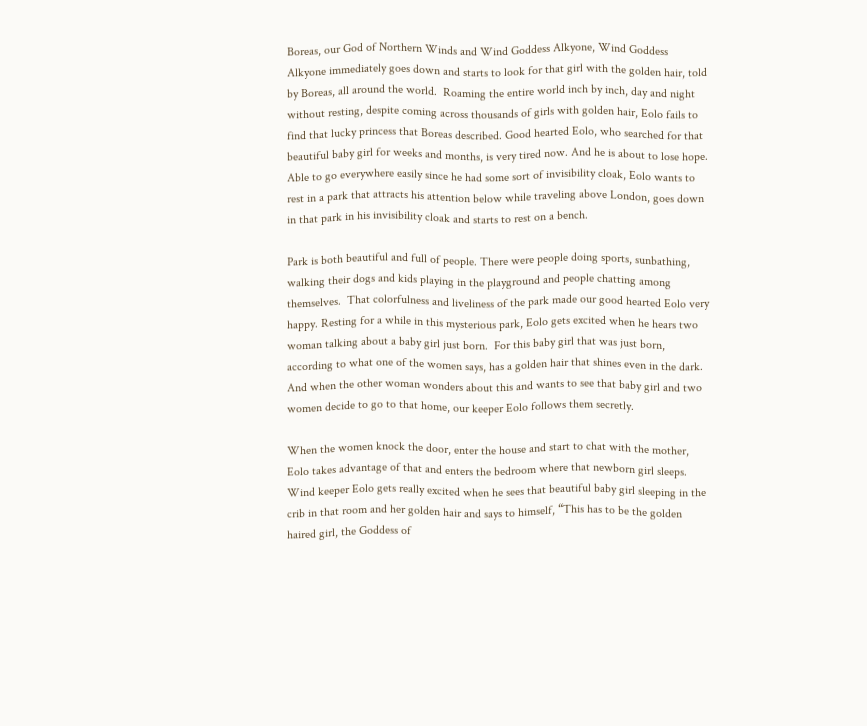Boreas, our God of Northern Winds and Wind Goddess Alkyone, Wind Goddess Alkyone immediately goes down and starts to look for that girl with the golden hair, told by Boreas, all around the world.  Roaming the entire world inch by inch, day and night without resting, despite coming across thousands of girls with golden hair, Eolo fails to find that lucky princess that Boreas described. Good hearted Eolo, who searched for that beautiful baby girl for weeks and months, is very tired now. And he is about to lose hope. Able to go everywhere easily since he had some sort of invisibility cloak, Eolo wants to rest in a park that attracts his attention below while traveling above London, goes down in that park in his invisibility cloak and starts to rest on a bench.

Park is both beautiful and full of people. There were people doing sports, sunbathing, walking their dogs and kids playing in the playground and people chatting among themselves.  That colorfulness and liveliness of the park made our good hearted Eolo very happy. Resting for a while in this mysterious park, Eolo gets excited when he hears two woman talking about a baby girl just born.  For this baby girl that was just born, according to what one of the women says, has a golden hair that shines even in the dark. And when the other woman wonders about this and wants to see that baby girl and two women decide to go to that home, our keeper Eolo follows them secretly.

When the women knock the door, enter the house and start to chat with the mother, Eolo takes advantage of that and enters the bedroom where that newborn girl sleeps. Wind keeper Eolo gets really excited when he sees that beautiful baby girl sleeping in the crib in that room and her golden hair and says to himself, “This has to be the golden haired girl, the Goddess of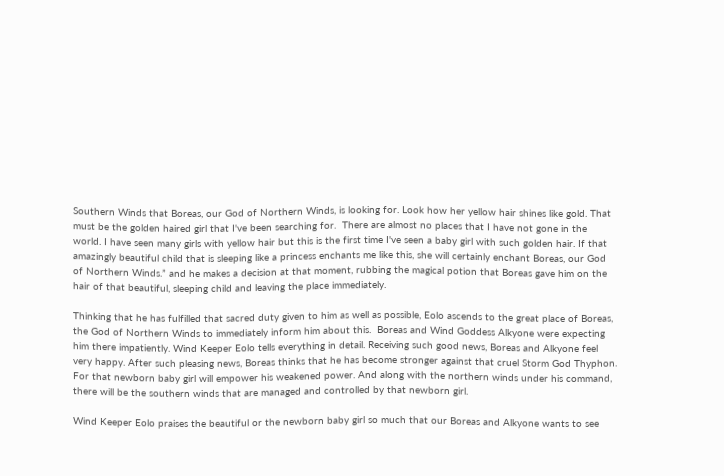Southern Winds that Boreas, our God of Northern Winds, is looking for. Look how her yellow hair shines like gold. That must be the golden haired girl that I've been searching for.  There are almost no places that I have not gone in the world. I have seen many girls with yellow hair but this is the first time I've seen a baby girl with such golden hair. If that amazingly beautiful child that is sleeping like a princess enchants me like this, she will certainly enchant Boreas, our God of Northern Winds.” and he makes a decision at that moment, rubbing the magical potion that Boreas gave him on the hair of that beautiful, sleeping child and leaving the place immediately.

Thinking that he has fulfilled that sacred duty given to him as well as possible, Eolo ascends to the great place of Boreas, the God of Northern Winds to immediately inform him about this.  Boreas and Wind Goddess Alkyone were expecting him there impatiently. Wind Keeper Eolo tells everything in detail. Receiving such good news, Boreas and Alkyone feel very happy. After such pleasing news, Boreas thinks that he has become stronger against that cruel Storm God Thyphon. For that newborn baby girl will empower his weakened power. And along with the northern winds under his command, there will be the southern winds that are managed and controlled by that newborn girl.

Wind Keeper Eolo praises the beautiful or the newborn baby girl so much that our Boreas and Alkyone wants to see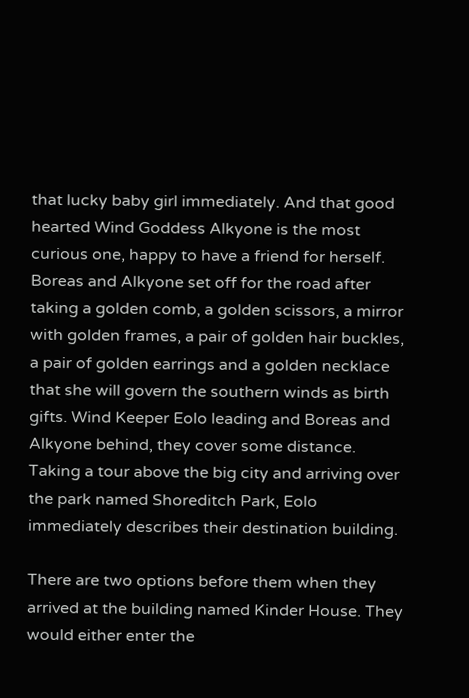that lucky baby girl immediately. And that good hearted Wind Goddess Alkyone is the most curious one, happy to have a friend for herself. Boreas and Alkyone set off for the road after taking a golden comb, a golden scissors, a mirror with golden frames, a pair of golden hair buckles, a pair of golden earrings and a golden necklace that she will govern the southern winds as birth gifts. Wind Keeper Eolo leading and Boreas and Alkyone behind, they cover some distance. Taking a tour above the big city and arriving over the park named Shoreditch Park, Eolo immediately describes their destination building.

There are two options before them when they arrived at the building named Kinder House. They would either enter the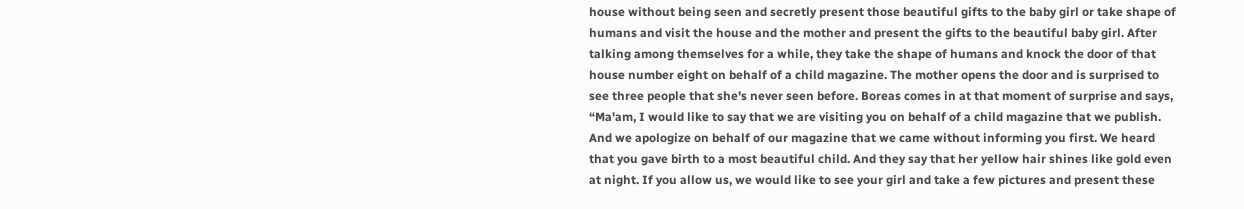house without being seen and secretly present those beautiful gifts to the baby girl or take shape of humans and visit the house and the mother and present the gifts to the beautiful baby girl. After talking among themselves for a while, they take the shape of humans and knock the door of that house number eight on behalf of a child magazine. The mother opens the door and is surprised to see three people that she's never seen before. Boreas comes in at that moment of surprise and says, “Ma'am, I would like to say that we are visiting you on behalf of a child magazine that we publish. And we apologize on behalf of our magazine that we came without informing you first. We heard that you gave birth to a most beautiful child. And they say that her yellow hair shines like gold even at night. If you allow us, we would like to see your girl and take a few pictures and present these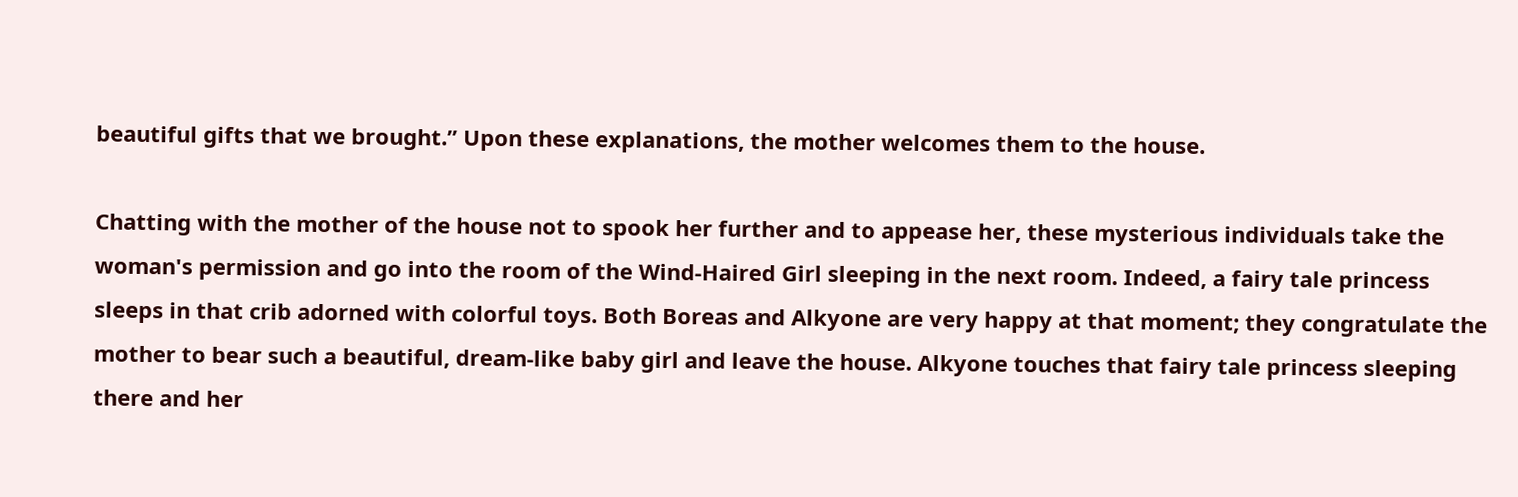beautiful gifts that we brought.” Upon these explanations, the mother welcomes them to the house.

Chatting with the mother of the house not to spook her further and to appease her, these mysterious individuals take the woman's permission and go into the room of the Wind-Haired Girl sleeping in the next room. Indeed, a fairy tale princess sleeps in that crib adorned with colorful toys. Both Boreas and Alkyone are very happy at that moment; they congratulate the mother to bear such a beautiful, dream-like baby girl and leave the house. Alkyone touches that fairy tale princess sleeping there and her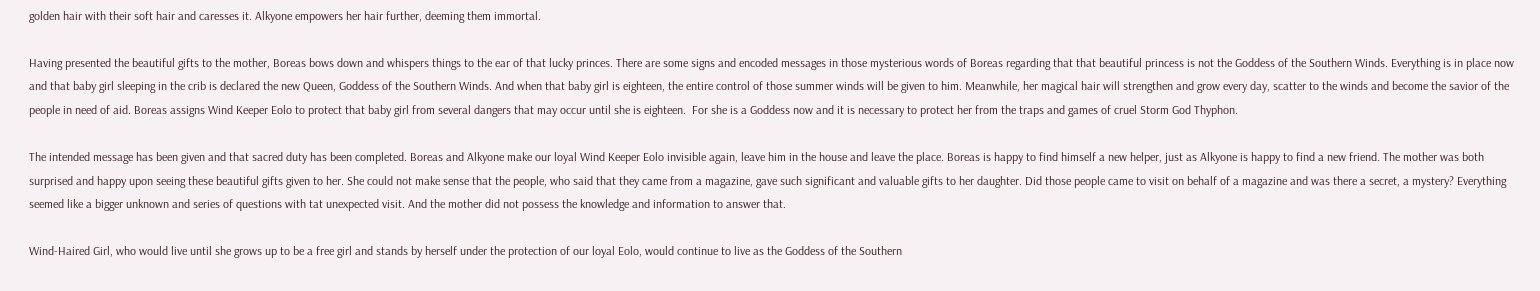golden hair with their soft hair and caresses it. Alkyone empowers her hair further, deeming them immortal.

Having presented the beautiful gifts to the mother, Boreas bows down and whispers things to the ear of that lucky princes. There are some signs and encoded messages in those mysterious words of Boreas regarding that that beautiful princess is not the Goddess of the Southern Winds. Everything is in place now and that baby girl sleeping in the crib is declared the new Queen, Goddess of the Southern Winds. And when that baby girl is eighteen, the entire control of those summer winds will be given to him. Meanwhile, her magical hair will strengthen and grow every day, scatter to the winds and become the savior of the people in need of aid. Boreas assigns Wind Keeper Eolo to protect that baby girl from several dangers that may occur until she is eighteen.  For she is a Goddess now and it is necessary to protect her from the traps and games of cruel Storm God Thyphon.

The intended message has been given and that sacred duty has been completed. Boreas and Alkyone make our loyal Wind Keeper Eolo invisible again, leave him in the house and leave the place. Boreas is happy to find himself a new helper, just as Alkyone is happy to find a new friend. The mother was both surprised and happy upon seeing these beautiful gifts given to her. She could not make sense that the people, who said that they came from a magazine, gave such significant and valuable gifts to her daughter. Did those people came to visit on behalf of a magazine and was there a secret, a mystery? Everything seemed like a bigger unknown and series of questions with tat unexpected visit. And the mother did not possess the knowledge and information to answer that.

Wind-Haired Girl, who would live until she grows up to be a free girl and stands by herself under the protection of our loyal Eolo, would continue to live as the Goddess of the Southern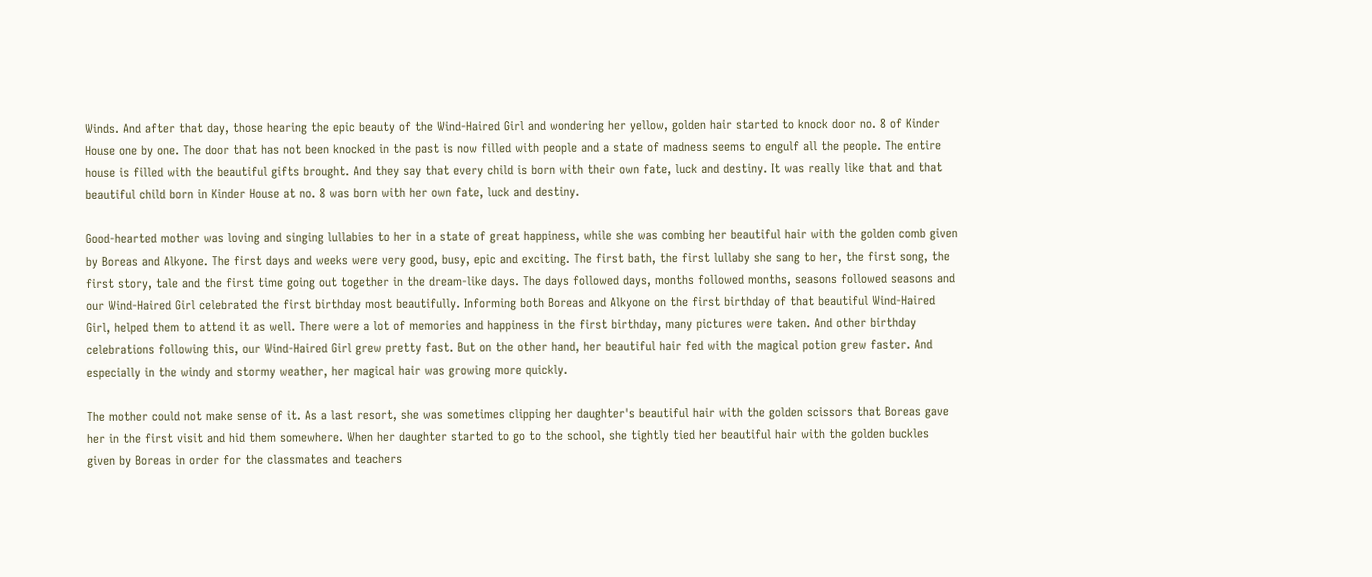Winds. And after that day, those hearing the epic beauty of the Wind-Haired Girl and wondering her yellow, golden hair started to knock door no. 8 of Kinder House one by one. The door that has not been knocked in the past is now filled with people and a state of madness seems to engulf all the people. The entire house is filled with the beautiful gifts brought. And they say that every child is born with their own fate, luck and destiny. It was really like that and that beautiful child born in Kinder House at no. 8 was born with her own fate, luck and destiny.

Good-hearted mother was loving and singing lullabies to her in a state of great happiness, while she was combing her beautiful hair with the golden comb given by Boreas and Alkyone. The first days and weeks were very good, busy, epic and exciting. The first bath, the first lullaby she sang to her, the first song, the first story, tale and the first time going out together in the dream-like days. The days followed days, months followed months, seasons followed seasons and our Wind-Haired Girl celebrated the first birthday most beautifully. Informing both Boreas and Alkyone on the first birthday of that beautiful Wind-Haired Girl, helped them to attend it as well. There were a lot of memories and happiness in the first birthday, many pictures were taken. And other birthday celebrations following this, our Wind-Haired Girl grew pretty fast. But on the other hand, her beautiful hair fed with the magical potion grew faster. And especially in the windy and stormy weather, her magical hair was growing more quickly.

The mother could not make sense of it. As a last resort, she was sometimes clipping her daughter's beautiful hair with the golden scissors that Boreas gave her in the first visit and hid them somewhere. When her daughter started to go to the school, she tightly tied her beautiful hair with the golden buckles given by Boreas in order for the classmates and teachers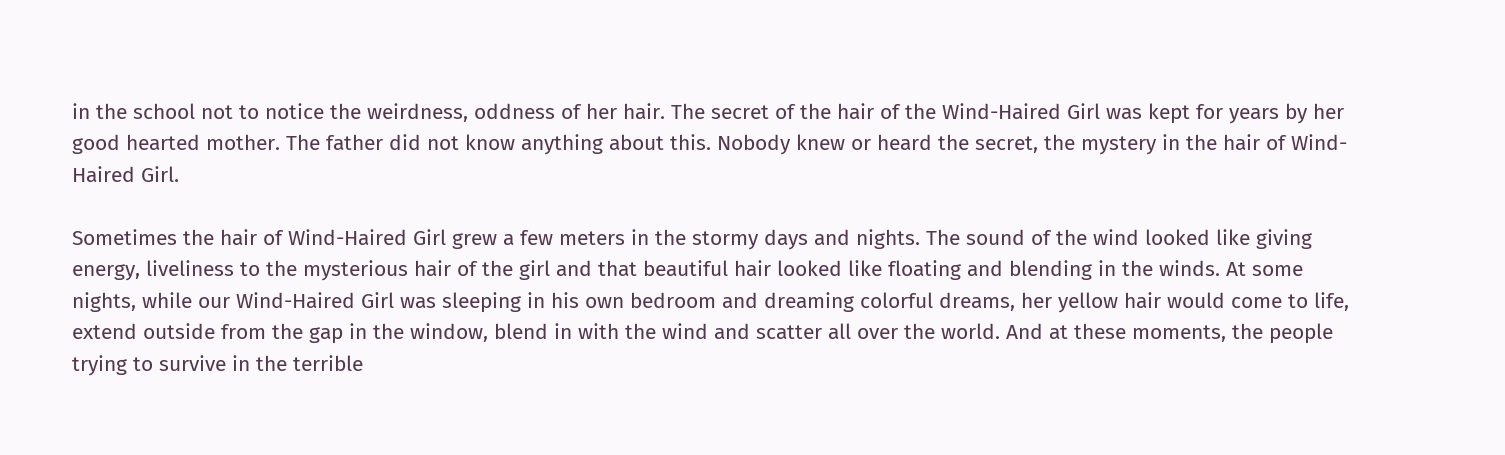in the school not to notice the weirdness, oddness of her hair. The secret of the hair of the Wind-Haired Girl was kept for years by her good hearted mother. The father did not know anything about this. Nobody knew or heard the secret, the mystery in the hair of Wind-Haired Girl.

Sometimes the hair of Wind-Haired Girl grew a few meters in the stormy days and nights. The sound of the wind looked like giving energy, liveliness to the mysterious hair of the girl and that beautiful hair looked like floating and blending in the winds. At some nights, while our Wind-Haired Girl was sleeping in his own bedroom and dreaming colorful dreams, her yellow hair would come to life, extend outside from the gap in the window, blend in with the wind and scatter all over the world. And at these moments, the people trying to survive in the terrible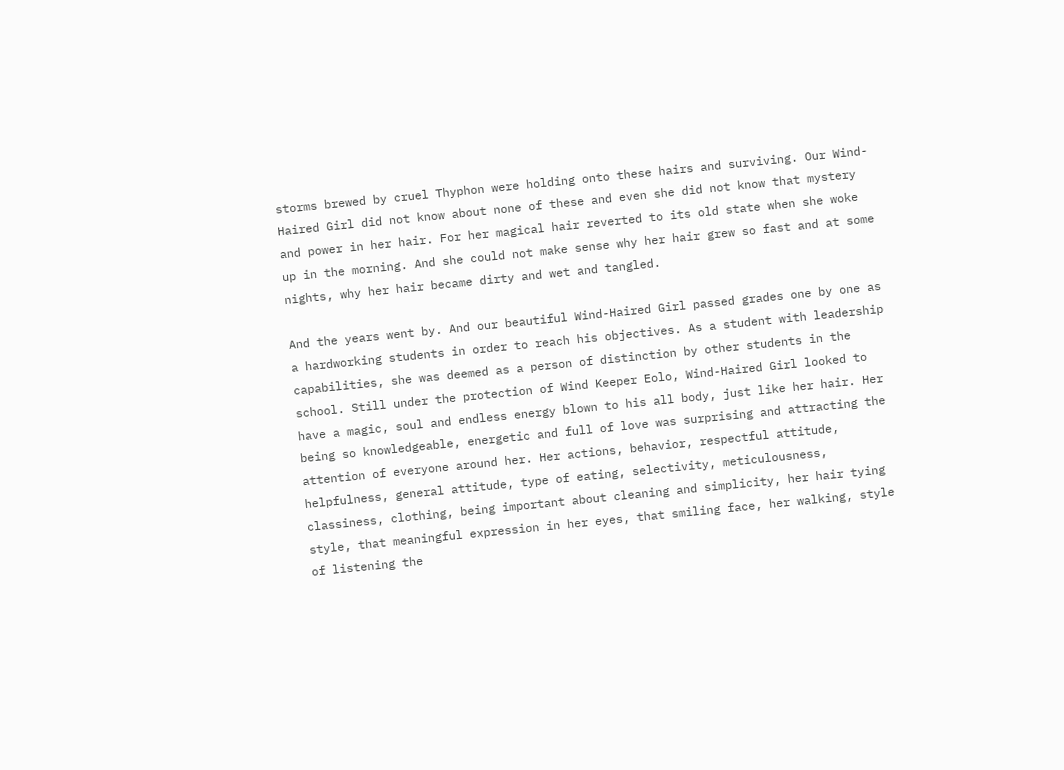storms brewed by cruel Thyphon were holding onto these hairs and surviving. Our Wind-Haired Girl did not know about none of these and even she did not know that mystery and power in her hair. For her magical hair reverted to its old state when she woke up in the morning. And she could not make sense why her hair grew so fast and at some nights, why her hair became dirty and wet and tangled.

And the years went by. And our beautiful Wind-Haired Girl passed grades one by one as a hardworking students in order to reach his objectives. As a student with leadership capabilities, she was deemed as a person of distinction by other students in the school. Still under the protection of Wind Keeper Eolo, Wind-Haired Girl looked to have a magic, soul and endless energy blown to his all body, just like her hair. Her being so knowledgeable, energetic and full of love was surprising and attracting the attention of everyone around her. Her actions, behavior, respectful attitude, helpfulness, general attitude, type of eating, selectivity, meticulousness, classiness, clothing, being important about cleaning and simplicity, her hair tying style, that meaningful expression in her eyes, that smiling face, her walking, style of listening the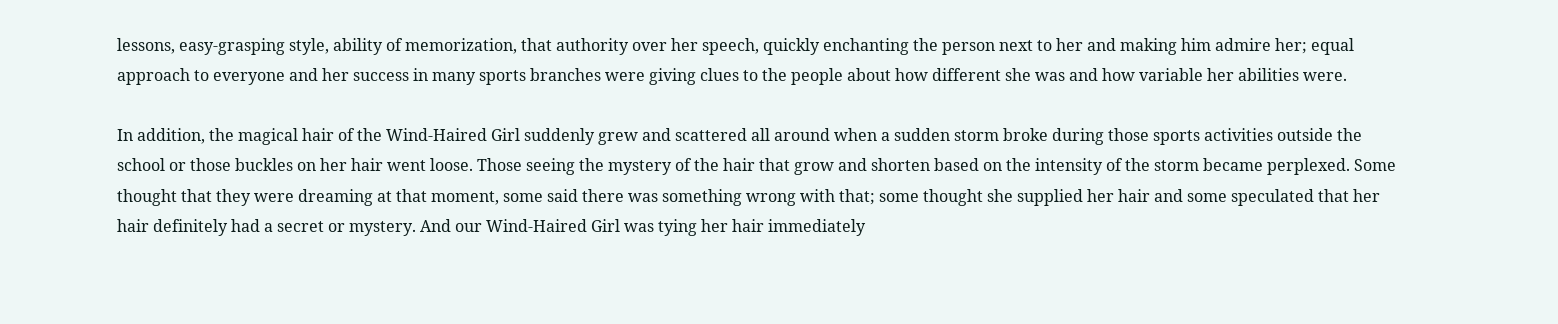lessons, easy-grasping style, ability of memorization, that authority over her speech, quickly enchanting the person next to her and making him admire her; equal approach to everyone and her success in many sports branches were giving clues to the people about how different she was and how variable her abilities were.

In addition, the magical hair of the Wind-Haired Girl suddenly grew and scattered all around when a sudden storm broke during those sports activities outside the school or those buckles on her hair went loose. Those seeing the mystery of the hair that grow and shorten based on the intensity of the storm became perplexed. Some thought that they were dreaming at that moment, some said there was something wrong with that; some thought she supplied her hair and some speculated that her hair definitely had a secret or mystery. And our Wind-Haired Girl was tying her hair immediately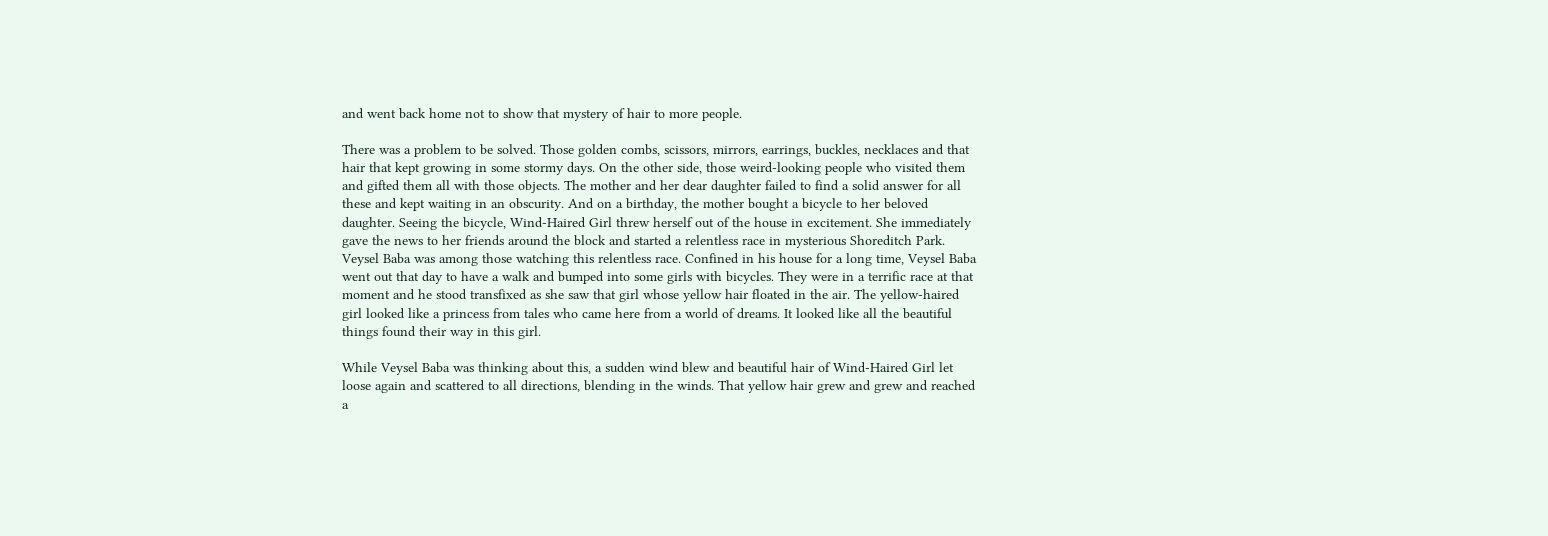and went back home not to show that mystery of hair to more people.

There was a problem to be solved. Those golden combs, scissors, mirrors, earrings, buckles, necklaces and that hair that kept growing in some stormy days. On the other side, those weird-looking people who visited them and gifted them all with those objects. The mother and her dear daughter failed to find a solid answer for all these and kept waiting in an obscurity. And on a birthday, the mother bought a bicycle to her beloved daughter. Seeing the bicycle, Wind-Haired Girl threw herself out of the house in excitement. She immediately gave the news to her friends around the block and started a relentless race in mysterious Shoreditch Park. Veysel Baba was among those watching this relentless race. Confined in his house for a long time, Veysel Baba went out that day to have a walk and bumped into some girls with bicycles. They were in a terrific race at that moment and he stood transfixed as she saw that girl whose yellow hair floated in the air. The yellow-haired girl looked like a princess from tales who came here from a world of dreams. It looked like all the beautiful things found their way in this girl.

While Veysel Baba was thinking about this, a sudden wind blew and beautiful hair of Wind-Haired Girl let loose again and scattered to all directions, blending in the winds. That yellow hair grew and grew and reached a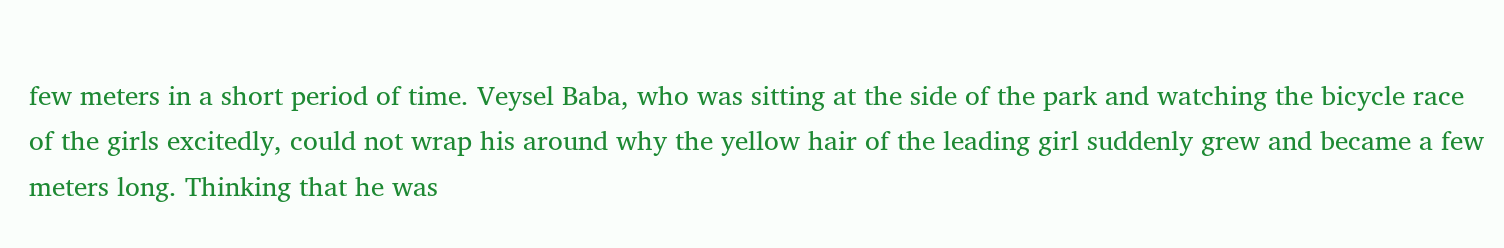few meters in a short period of time. Veysel Baba, who was sitting at the side of the park and watching the bicycle race of the girls excitedly, could not wrap his around why the yellow hair of the leading girl suddenly grew and became a few meters long. Thinking that he was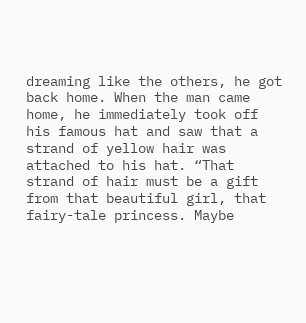dreaming like the others, he got back home. When the man came home, he immediately took off his famous hat and saw that a strand of yellow hair was attached to his hat. “That strand of hair must be a gift from that beautiful girl, that fairy-tale princess. Maybe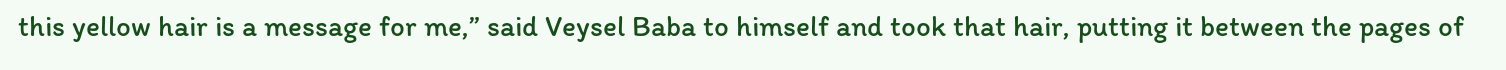this yellow hair is a message for me,” said Veysel Baba to himself and took that hair, putting it between the pages of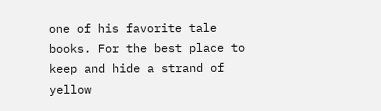one of his favorite tale books. For the best place to keep and hide a strand of yellow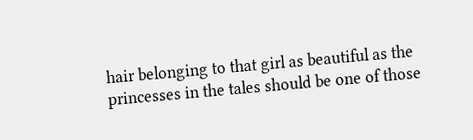hair belonging to that girl as beautiful as the princesses in the tales should be one of those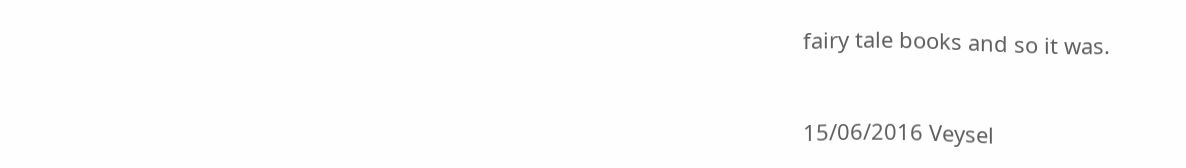fairy tale books and so it was.


15/06/2016 Veysel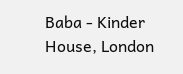Baba - Kinder House, London